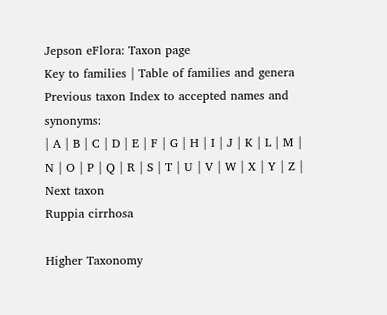Jepson eFlora: Taxon page
Key to families | Table of families and genera
Previous taxon Index to accepted names and synonyms:
| A | B | C | D | E | F | G | H | I | J | K | L | M | N | O | P | Q | R | S | T | U | V | W | X | Y | Z |
Next taxon
Ruppia cirrhosa

Higher Taxonomy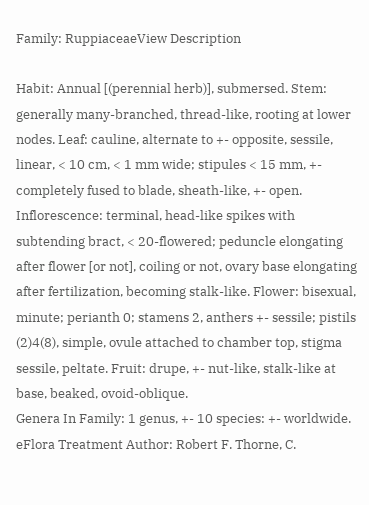Family: RuppiaceaeView Description

Habit: Annual [(perennial herb)], submersed. Stem: generally many-branched, thread-like, rooting at lower nodes. Leaf: cauline, alternate to +- opposite, sessile, linear, < 10 cm, < 1 mm wide; stipules < 15 mm, +- completely fused to blade, sheath-like, +- open. Inflorescence: terminal, head-like spikes with subtending bract, < 20-flowered; peduncle elongating after flower [or not], coiling or not, ovary base elongating after fertilization, becoming stalk-like. Flower: bisexual, minute; perianth 0; stamens 2, anthers +- sessile; pistils (2)4(8), simple, ovule attached to chamber top, stigma sessile, peltate. Fruit: drupe, +- nut-like, stalk-like at base, beaked, ovoid-oblique.
Genera In Family: 1 genus, +- 10 species: +- worldwide.
eFlora Treatment Author: Robert F. Thorne, C.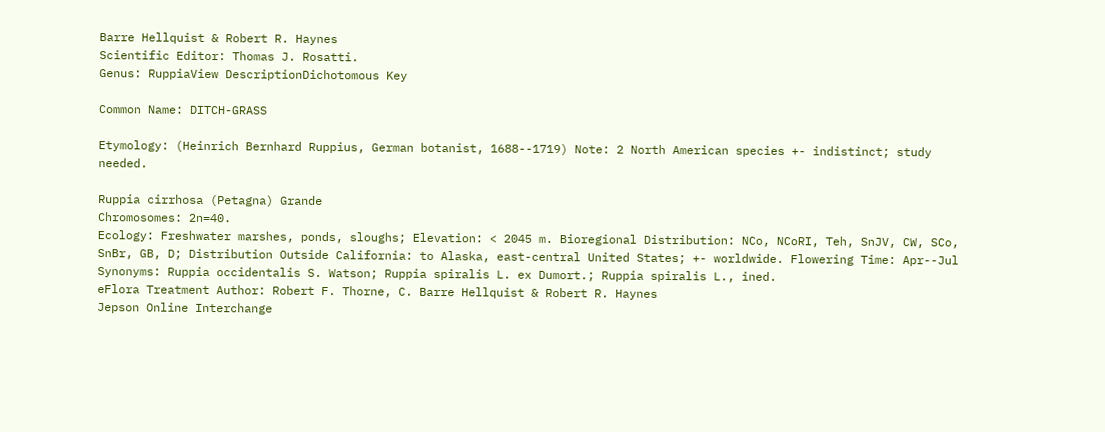Barre Hellquist & Robert R. Haynes
Scientific Editor: Thomas J. Rosatti.
Genus: RuppiaView DescriptionDichotomous Key

Common Name: DITCH-GRASS

Etymology: (Heinrich Bernhard Ruppius, German botanist, 1688--1719) Note: 2 North American species +- indistinct; study needed.

Ruppia cirrhosa (Petagna) Grande
Chromosomes: 2n=40.
Ecology: Freshwater marshes, ponds, sloughs; Elevation: < 2045 m. Bioregional Distribution: NCo, NCoRI, Teh, SnJV, CW, SCo, SnBr, GB, D; Distribution Outside California: to Alaska, east-central United States; +- worldwide. Flowering Time: Apr--Jul
Synonyms: Ruppia occidentalis S. Watson; Ruppia spiralis L. ex Dumort.; Ruppia spiralis L., ined.
eFlora Treatment Author: Robert F. Thorne, C. Barre Hellquist & Robert R. Haynes
Jepson Online Interchange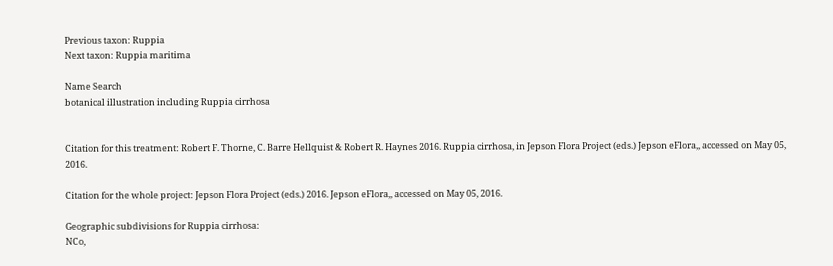Previous taxon: Ruppia
Next taxon: Ruppia maritima

Name Search
botanical illustration including Ruppia cirrhosa


Citation for this treatment: Robert F. Thorne, C. Barre Hellquist & Robert R. Haynes 2016. Ruppia cirrhosa, in Jepson Flora Project (eds.) Jepson eFlora,, accessed on May 05, 2016.

Citation for the whole project: Jepson Flora Project (eds.) 2016. Jepson eFlora,, accessed on May 05, 2016.

Geographic subdivisions for Ruppia cirrhosa:
NCo,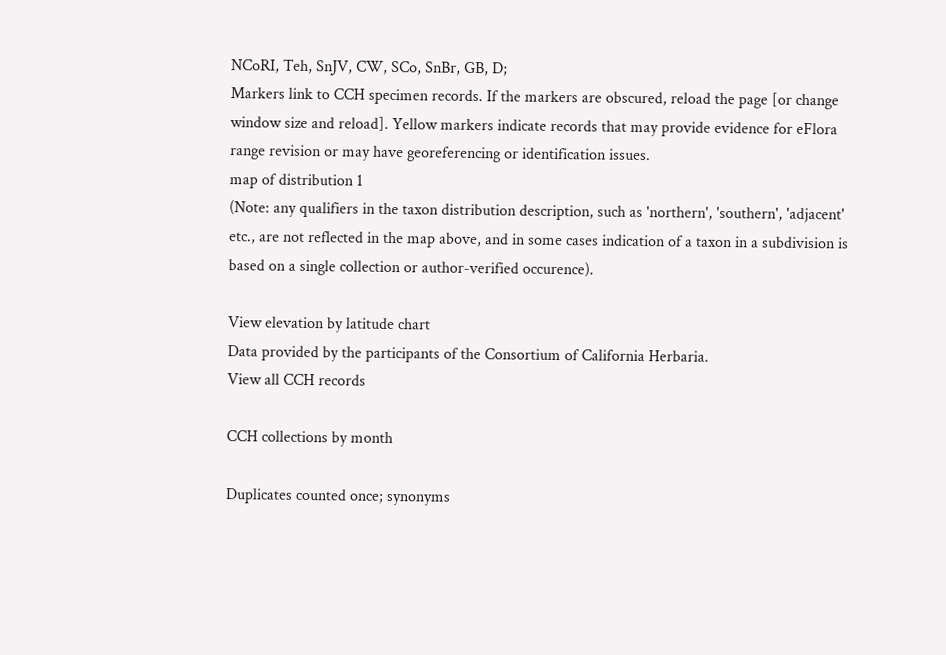NCoRI, Teh, SnJV, CW, SCo, SnBr, GB, D;
Markers link to CCH specimen records. If the markers are obscured, reload the page [or change window size and reload]. Yellow markers indicate records that may provide evidence for eFlora range revision or may have georeferencing or identification issues.
map of distribution 1
(Note: any qualifiers in the taxon distribution description, such as 'northern', 'southern', 'adjacent' etc., are not reflected in the map above, and in some cases indication of a taxon in a subdivision is based on a single collection or author-verified occurence).

View elevation by latitude chart
Data provided by the participants of the Consortium of California Herbaria.
View all CCH records

CCH collections by month

Duplicates counted once; synonyms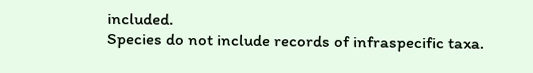included.
Species do not include records of infraspecific taxa.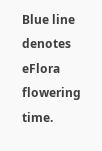Blue line denotes eFlora flowering time.